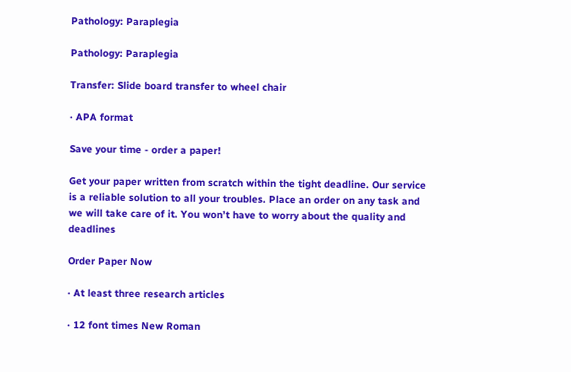Pathology: Paraplegia

Pathology: Paraplegia

Transfer: Slide board transfer to wheel chair

· APA format

Save your time - order a paper!

Get your paper written from scratch within the tight deadline. Our service is a reliable solution to all your troubles. Place an order on any task and we will take care of it. You won’t have to worry about the quality and deadlines

Order Paper Now

· At least three research articles

· 12 font times New Roman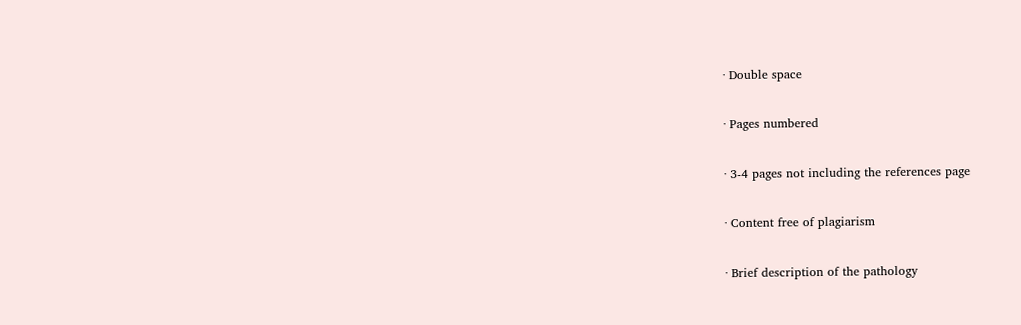· Double space

· Pages numbered

· 3-4 pages not including the references page

· Content free of plagiarism

· Brief description of the pathology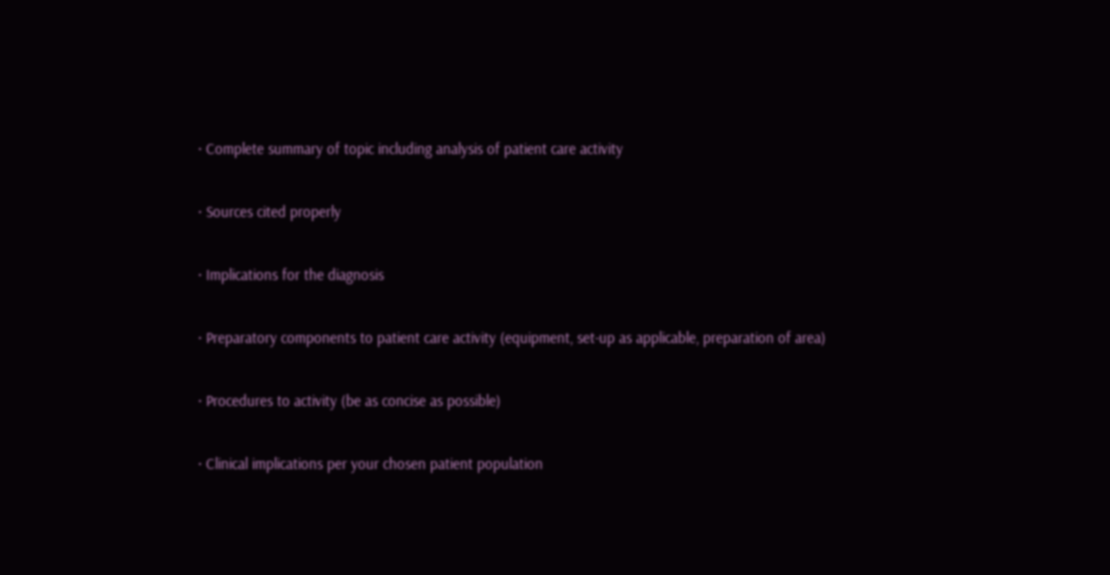· Complete summary of topic including analysis of patient care activity

· Sources cited properly

· Implications for the diagnosis

· Preparatory components to patient care activity (equipment, set-up as applicable, preparation of area)

· Procedures to activity (be as concise as possible)

· Clinical implications per your chosen patient population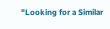"Looking for a Similar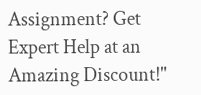Assignment? Get Expert Help at an Amazing Discount!"